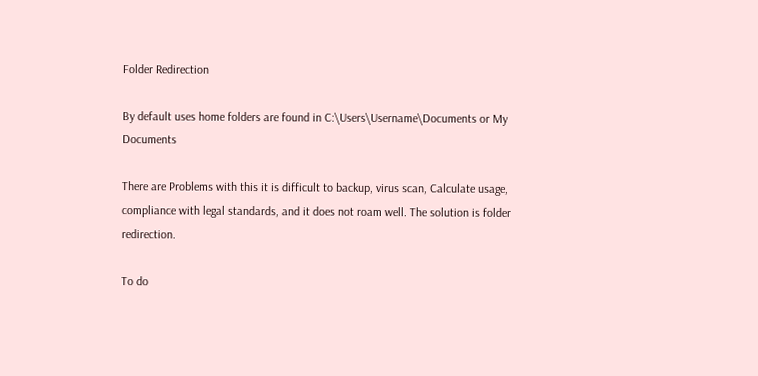Folder Redirection

By default uses home folders are found in C:\Users\Username\Documents or My Documents

There are Problems with this it is difficult to backup, virus scan, Calculate usage, compliance with legal standards, and it does not roam well. The solution is folder redirection.

To do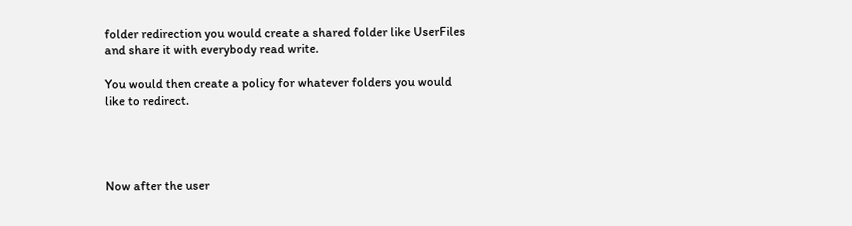folder redirection you would create a shared folder like UserFiles and share it with everybody read write.

You would then create a policy for whatever folders you would like to redirect.




Now after the user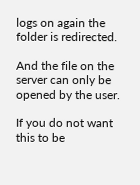logs on again the folder is redirected.

And the file on the server can only be opened by the user.

If you do not want this to be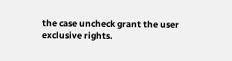the case uncheck grant the user exclusive rights.